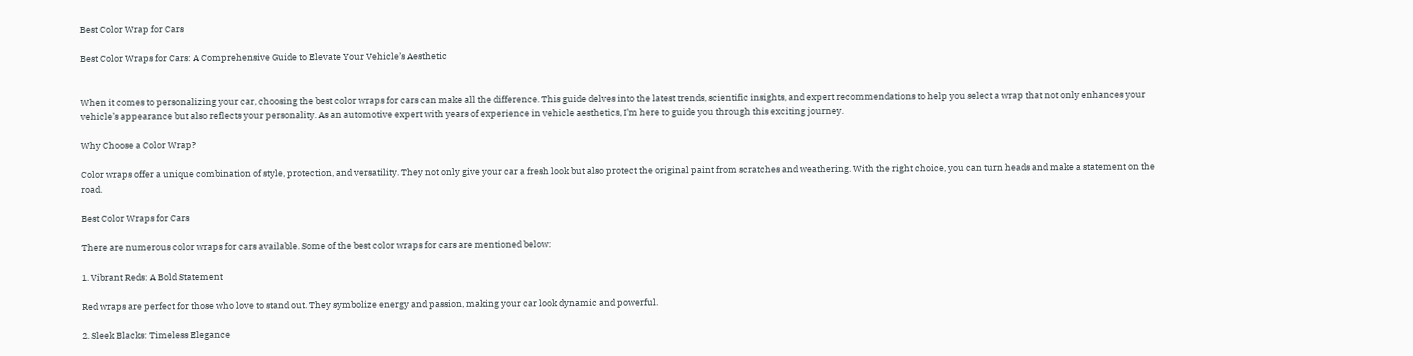Best Color Wrap for Cars

Best Color Wraps for Cars: A Comprehensive Guide to Elevate Your Vehicle’s Aesthetic


When it comes to personalizing your car, choosing the best color wraps for cars can make all the difference. This guide delves into the latest trends, scientific insights, and expert recommendations to help you select a wrap that not only enhances your vehicle’s appearance but also reflects your personality. As an automotive expert with years of experience in vehicle aesthetics, I’m here to guide you through this exciting journey.

Why Choose a Color Wrap?

Color wraps offer a unique combination of style, protection, and versatility. They not only give your car a fresh look but also protect the original paint from scratches and weathering. With the right choice, you can turn heads and make a statement on the road.

Best Color Wraps for Cars

There are numerous color wraps for cars available. Some of the best color wraps for cars are mentioned below:

1. Vibrant Reds: A Bold Statement

Red wraps are perfect for those who love to stand out. They symbolize energy and passion, making your car look dynamic and powerful.

2. Sleek Blacks: Timeless Elegance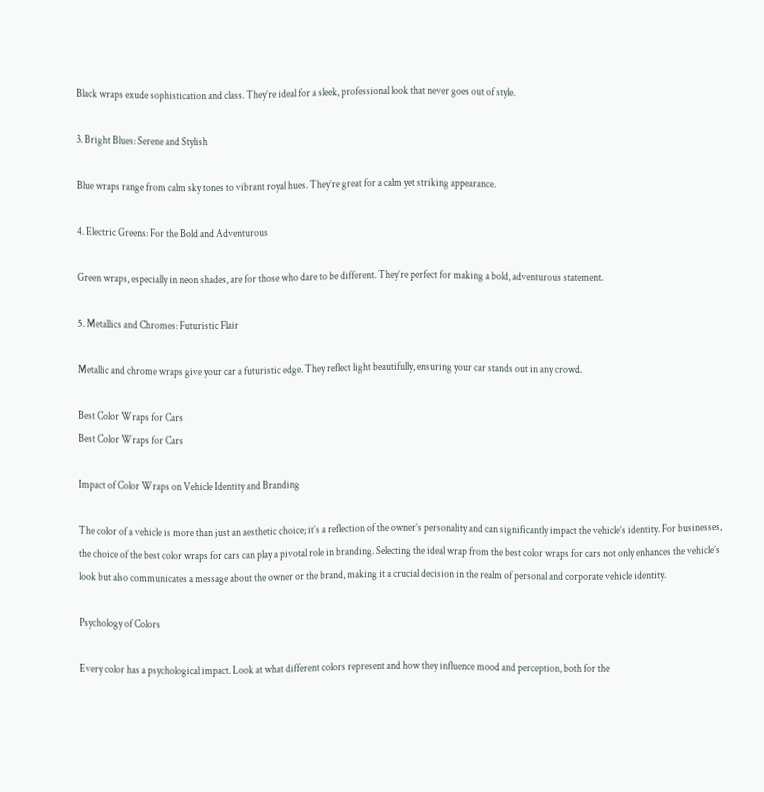Black wraps exude sophistication and class. They’re ideal for a sleek, professional look that never goes out of style.

3. Bright Blues: Serene and Stylish

Blue wraps range from calm sky tones to vibrant royal hues. They’re great for a calm yet striking appearance.

4. Electric Greens: For the Bold and Adventurous

Green wraps, especially in neon shades, are for those who dare to be different. They’re perfect for making a bold, adventurous statement.

5. Metallics and Chromes: Futuristic Flair

Metallic and chrome wraps give your car a futuristic edge. They reflect light beautifully, ensuring your car stands out in any crowd.

Best Color Wraps for Cars
Best Color Wraps for Cars

Impact of Color Wraps on Vehicle Identity and Branding

The color of a vehicle is more than just an aesthetic choice; it’s a reflection of the owner’s personality and can significantly impact the vehicle’s identity. For businesses, the choice of the best color wraps for cars can play a pivotal role in branding. Selecting the ideal wrap from the best color wraps for cars not only enhances the vehicle’s look but also communicates a message about the owner or the brand, making it a crucial decision in the realm of personal and corporate vehicle identity.

Psychology of Colors

Every color has a psychological impact. Look at what different colors represent and how they influence mood and perception, both for the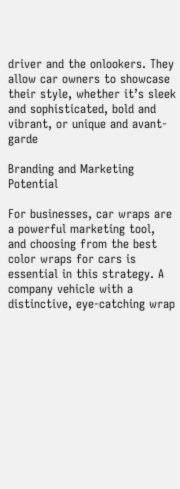driver and the onlookers. They allow car owners to showcase their style, whether it’s sleek and sophisticated, bold and vibrant, or unique and avant-garde

Branding and Marketing Potential

For businesses, car wraps are a powerful marketing tool, and choosing from the best color wraps for cars is essential in this strategy. A company vehicle with a distinctive, eye-catching wrap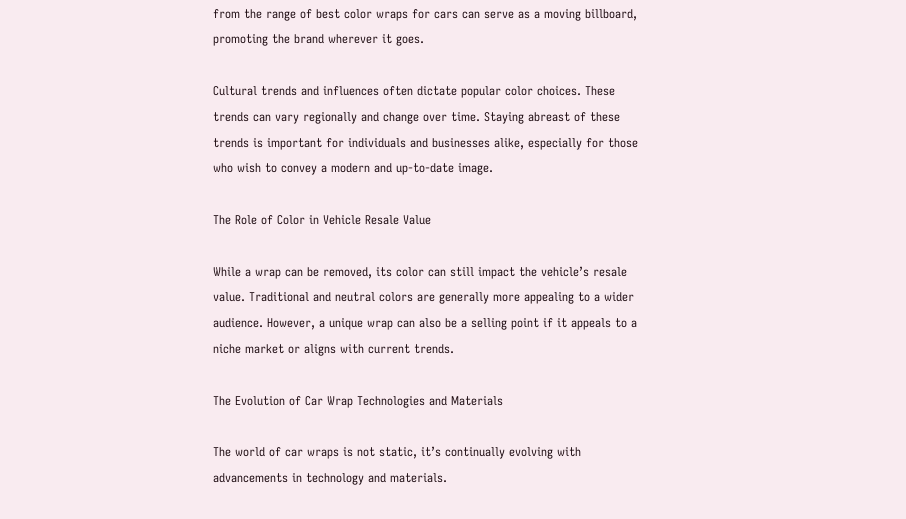from the range of best color wraps for cars can serve as a moving billboard, promoting the brand wherever it goes.

Cultural trends and influences often dictate popular color choices. These trends can vary regionally and change over time. Staying abreast of these trends is important for individuals and businesses alike, especially for those who wish to convey a modern and up-to-date image.

The Role of Color in Vehicle Resale Value

While a wrap can be removed, its color can still impact the vehicle’s resale value. Traditional and neutral colors are generally more appealing to a wider audience. However, a unique wrap can also be a selling point if it appeals to a niche market or aligns with current trends.

The Evolution of Car Wrap Technologies and Materials

The world of car wraps is not static, it’s continually evolving with advancements in technology and materials.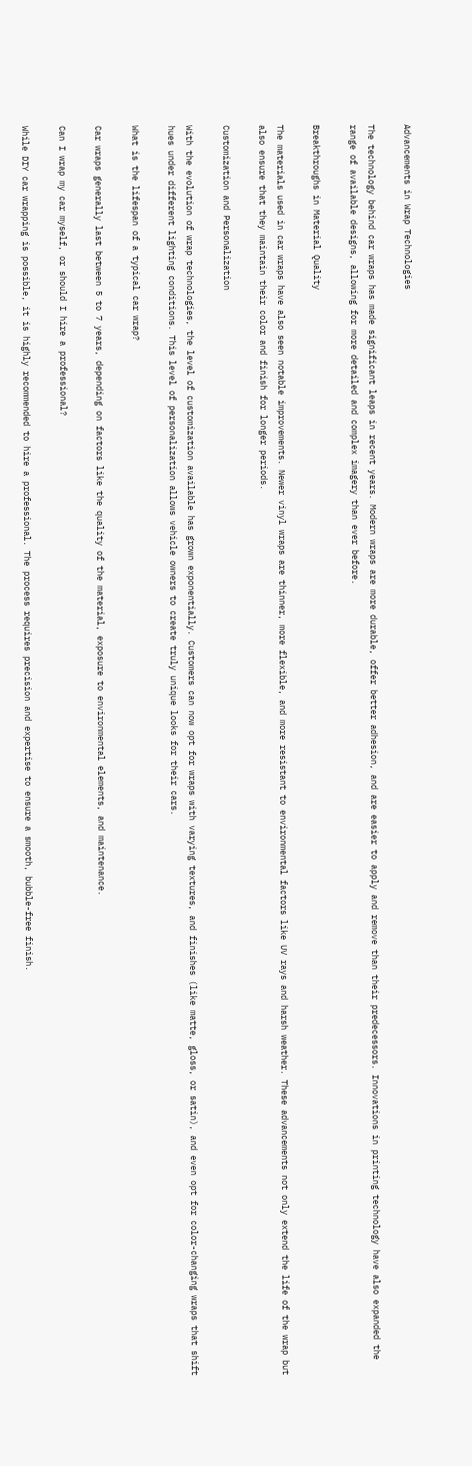Advancements in Wrap Technologies

The technology behind car wraps has made significant leaps in recent years. Modern wraps are more durable, offer better adhesion, and are easier to apply and remove than their predecessors. Innovations in printing technology have also expanded the range of available designs, allowing for more detailed and complex imagery than ever before.

Breakthroughs in Material Quality

The materials used in car wraps have also seen notable improvements. Newer vinyl wraps are thinner, more flexible, and more resistant to environmental factors like UV rays and harsh weather. These advancements not only extend the life of the wrap but also ensure that they maintain their color and finish for longer periods.

Customization and Personalization

With the evolution of wrap technologies, the level of customization available has grown exponentially. Customers can now opt for wraps with varying textures, and finishes (like matte, gloss, or satin), and even opt for color-changing wraps that shift hues under different lighting conditions. This level of personalization allows vehicle owners to create truly unique looks for their cars.

What is the lifespan of a typical car wrap?

Car wraps generally last between 5 to 7 years, depending on factors like the quality of the material, exposure to environmental elements, and maintenance.

Can I wrap my car myself, or should I hire a professional?

While DIY car wrapping is possible, it is highly recommended to hire a professional. The process requires precision and expertise to ensure a smooth, bubble-free finish.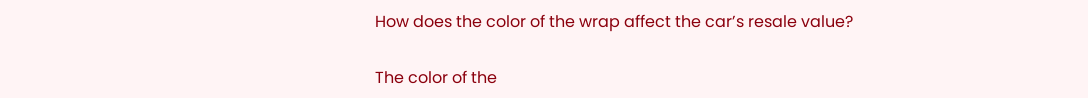How does the color of the wrap affect the car’s resale value?

The color of the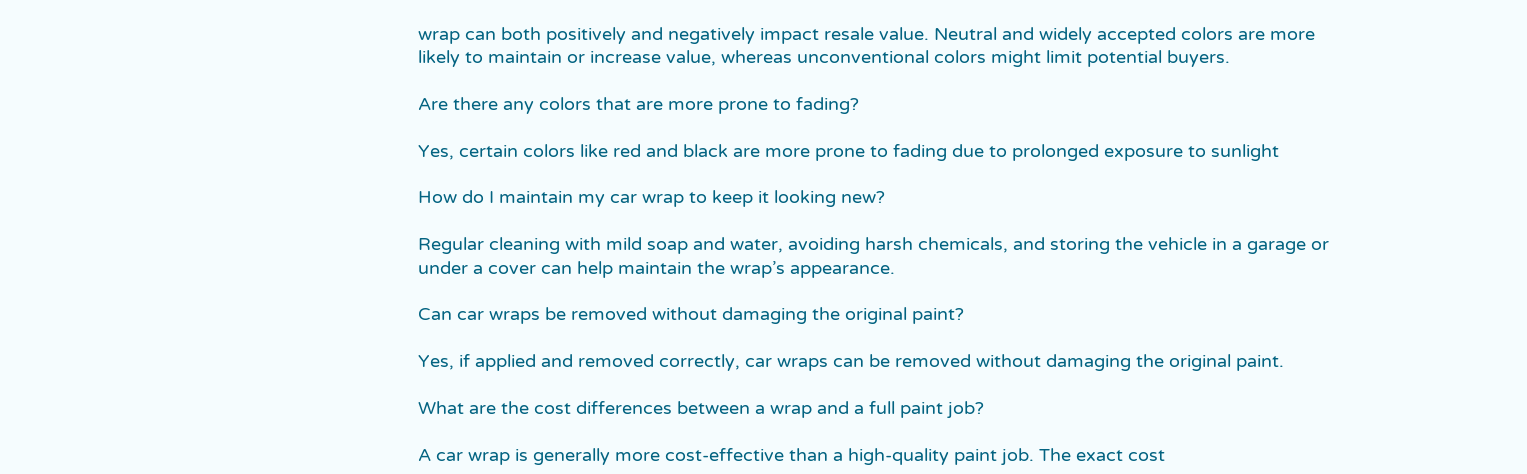wrap can both positively and negatively impact resale value. Neutral and widely accepted colors are more likely to maintain or increase value, whereas unconventional colors might limit potential buyers.

Are there any colors that are more prone to fading?

Yes, certain colors like red and black are more prone to fading due to prolonged exposure to sunlight

How do I maintain my car wrap to keep it looking new?

Regular cleaning with mild soap and water, avoiding harsh chemicals, and storing the vehicle in a garage or under a cover can help maintain the wrap’s appearance.

Can car wraps be removed without damaging the original paint?

Yes, if applied and removed correctly, car wraps can be removed without damaging the original paint.

What are the cost differences between a wrap and a full paint job?

A car wrap is generally more cost-effective than a high-quality paint job. The exact cost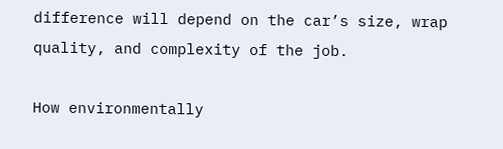difference will depend on the car’s size, wrap quality, and complexity of the job.

How environmentally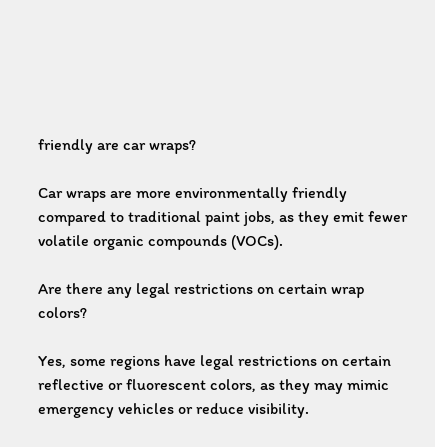friendly are car wraps?

Car wraps are more environmentally friendly compared to traditional paint jobs, as they emit fewer volatile organic compounds (VOCs).

Are there any legal restrictions on certain wrap colors?

Yes, some regions have legal restrictions on certain reflective or fluorescent colors, as they may mimic emergency vehicles or reduce visibility.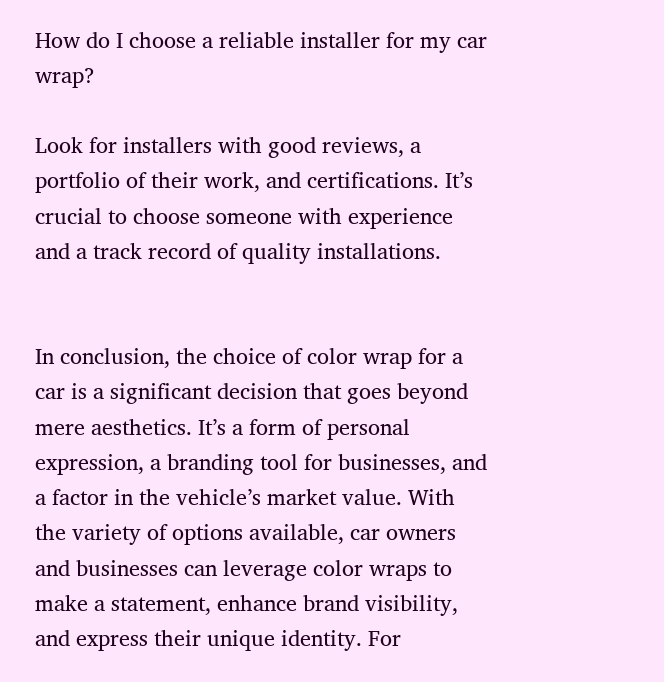How do I choose a reliable installer for my car wrap?

Look for installers with good reviews, a portfolio of their work, and certifications. It’s crucial to choose someone with experience and a track record of quality installations.


In conclusion, the choice of color wrap for a car is a significant decision that goes beyond mere aesthetics. It’s a form of personal expression, a branding tool for businesses, and a factor in the vehicle’s market value. With the variety of options available, car owners and businesses can leverage color wraps to make a statement, enhance brand visibility, and express their unique identity. For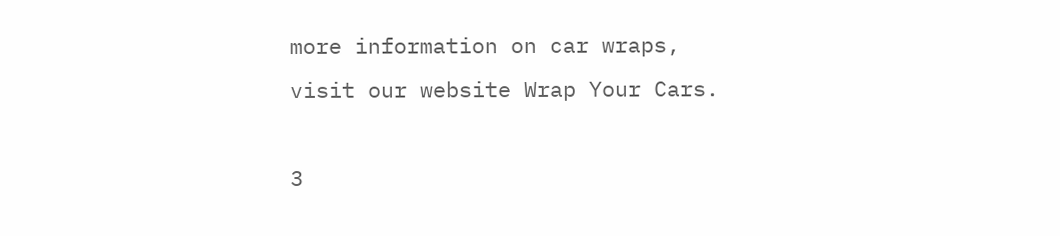more information on car wraps, visit our website Wrap Your Cars.

3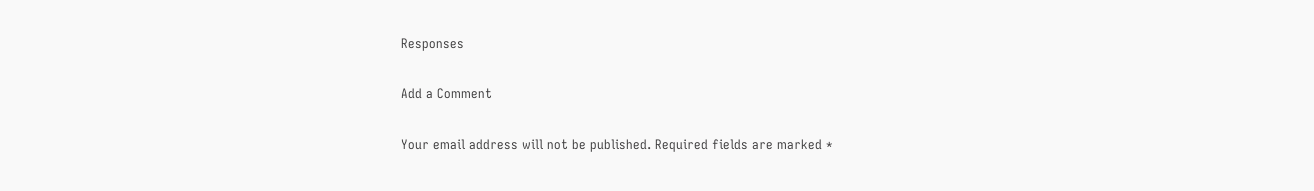Responses

Add a Comment

Your email address will not be published. Required fields are marked *